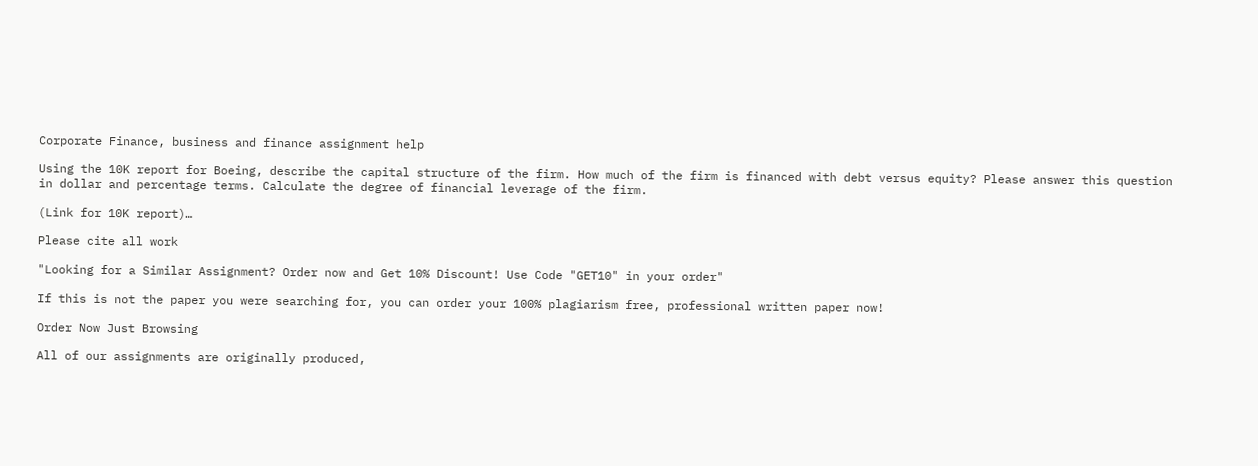Corporate Finance, business and finance assignment help

Using the 10K report for Boeing, describe the capital structure of the firm. How much of the firm is financed with debt versus equity? Please answer this question in dollar and percentage terms. Calculate the degree of financial leverage of the firm.

(Link for 10K report)…

Please cite all work

"Looking for a Similar Assignment? Order now and Get 10% Discount! Use Code "GET10" in your order"

If this is not the paper you were searching for, you can order your 100% plagiarism free, professional written paper now!

Order Now Just Browsing

All of our assignments are originally produced,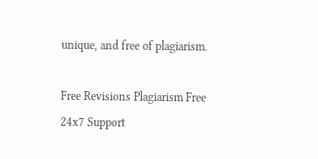unique, and free of plagiarism.

Free Revisions Plagiarism Free 24x7 Support